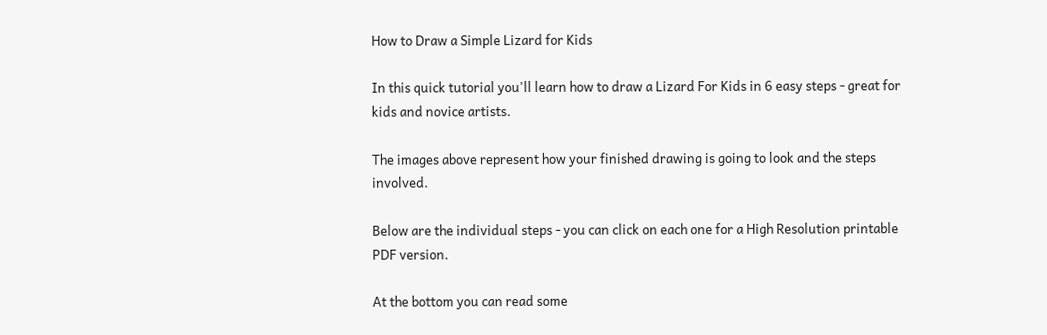How to Draw a Simple Lizard for Kids

In this quick tutorial you'll learn how to draw a Lizard For Kids in 6 easy steps - great for kids and novice artists.

The images above represent how your finished drawing is going to look and the steps involved.

Below are the individual steps - you can click on each one for a High Resolution printable PDF version.

At the bottom you can read some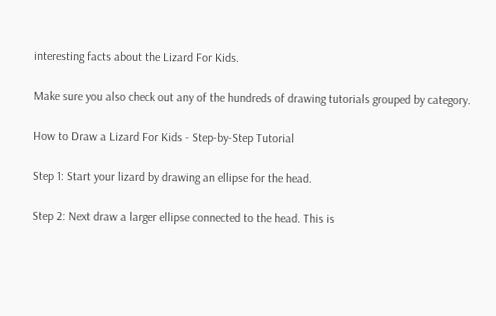interesting facts about the Lizard For Kids.

Make sure you also check out any of the hundreds of drawing tutorials grouped by category.

How to Draw a Lizard For Kids - Step-by-Step Tutorial

Step 1: Start your lizard by drawing an ellipse for the head.

Step 2: Next draw a larger ellipse connected to the head. This is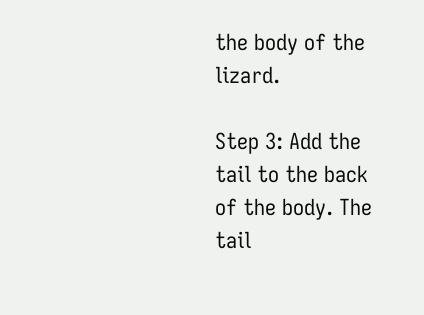the body of the lizard.

Step 3: Add the tail to the back of the body. The tail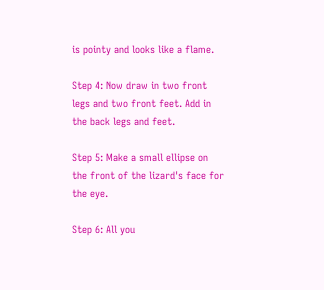is pointy and looks like a flame.

Step 4: Now draw in two front legs and two front feet. Add in the back legs and feet.

Step 5: Make a small ellipse on the front of the lizard's face for the eye.

Step 6: All you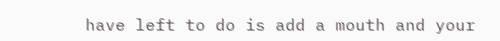have left to do is add a mouth and your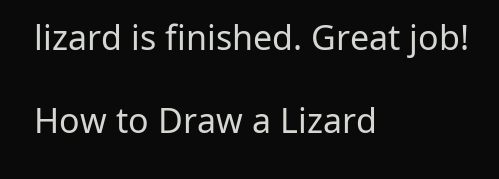lizard is finished. Great job!

How to Draw a Lizard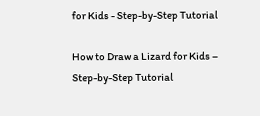for Kids - Step-by-Step Tutorial

How to Draw a Lizard for Kids – Step-by-Step Tutorial